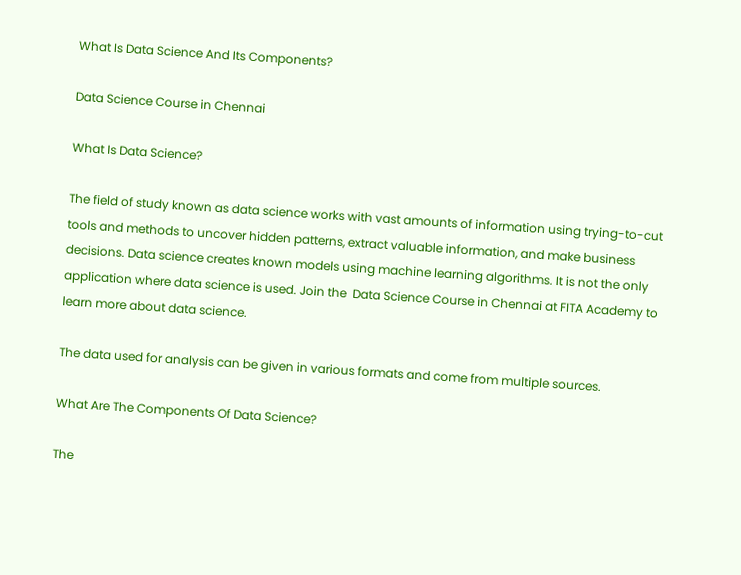What Is Data Science And Its Components?

Data Science Course in Chennai

What Is Data Science?

The field of study known as data science works with vast amounts of information using trying-to-cut tools and methods to uncover hidden patterns, extract valuable information, and make business decisions. Data science creates known models using machine learning algorithms. It is not the only application where data science is used. Join the  Data Science Course in Chennai at FITA Academy to learn more about data science.

The data used for analysis can be given in various formats and come from multiple sources.

What Are The Components Of Data Science?

The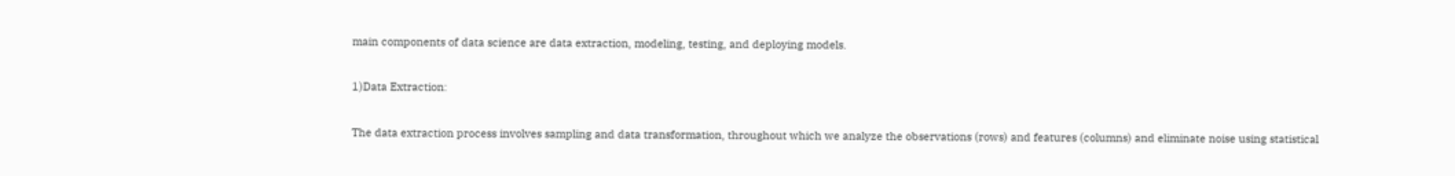main components of data science are data extraction, modeling, testing, and deploying models.

1)Data Extraction:

The data extraction process involves sampling and data transformation, throughout which we analyze the observations (rows) and features (columns) and eliminate noise using statistical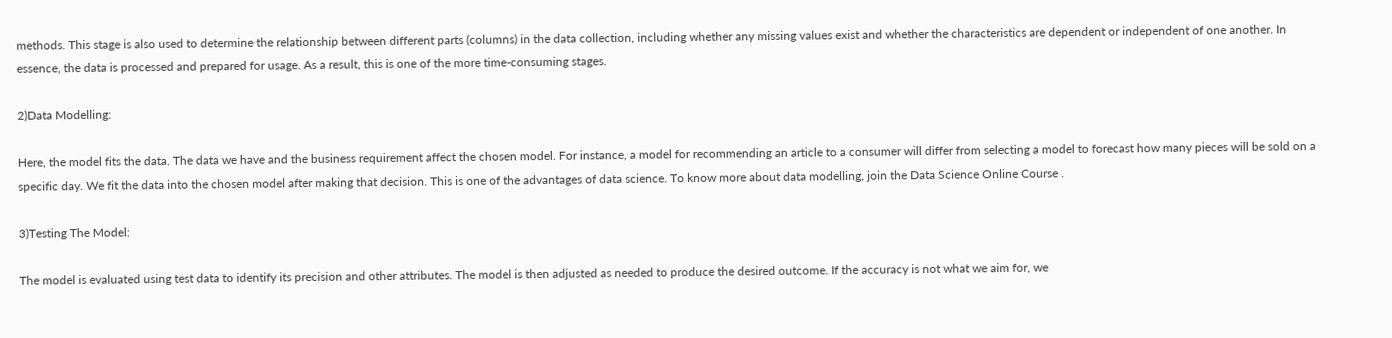methods. This stage is also used to determine the relationship between different parts (columns) in the data collection, including whether any missing values exist and whether the characteristics are dependent or independent of one another. In essence, the data is processed and prepared for usage. As a result, this is one of the more time-consuming stages.

2)Data Modelling:

Here, the model fits the data. The data we have and the business requirement affect the chosen model. For instance, a model for recommending an article to a consumer will differ from selecting a model to forecast how many pieces will be sold on a specific day. We fit the data into the chosen model after making that decision. This is one of the advantages of data science. To know more about data modelling, join the Data Science Online Course .

3)Testing The Model:

The model is evaluated using test data to identify its precision and other attributes. The model is then adjusted as needed to produce the desired outcome. If the accuracy is not what we aim for, we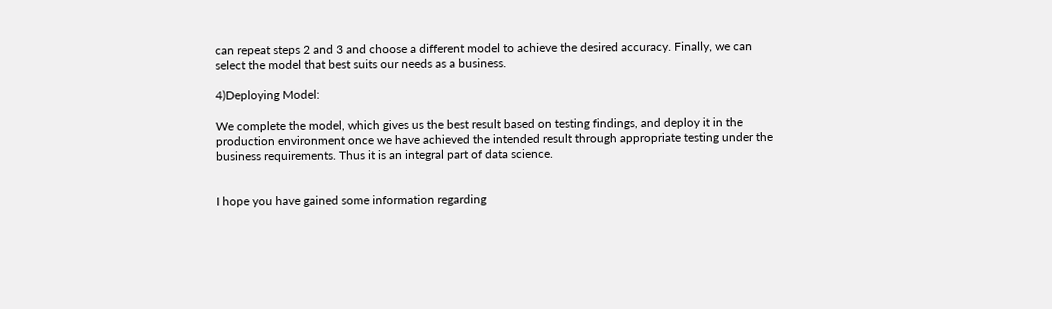can repeat steps 2 and 3 and choose a different model to achieve the desired accuracy. Finally, we can select the model that best suits our needs as a business.

4)Deploying Model:

We complete the model, which gives us the best result based on testing findings, and deploy it in the production environment once we have achieved the intended result through appropriate testing under the business requirements. Thus it is an integral part of data science.


I hope you have gained some information regarding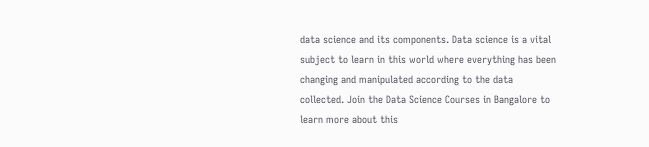data science and its components. Data science is a vital subject to learn in this world where everything has been changing and manipulated according to the data collected. Join the Data Science Courses in Bangalore to learn more about this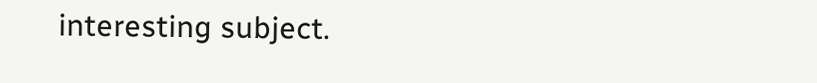interesting subject.